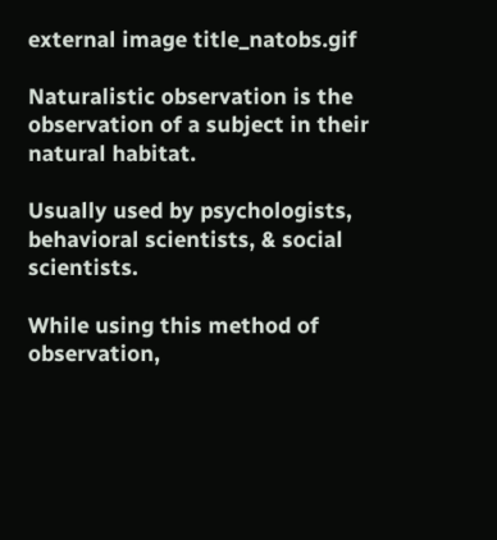external image title_natobs.gif

Naturalistic observation is the observation of a subject in their natural habitat.

Usually used by psychologists, behavioral scientists, & social scientists.

While using this method of observation,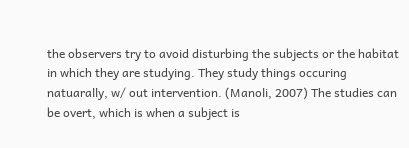the observers try to avoid disturbing the subjects or the habitat in which they are studying. They study things occuring natuarally, w/ out intervention. (Manoli, 2007) The studies can be overt, which is when a subject is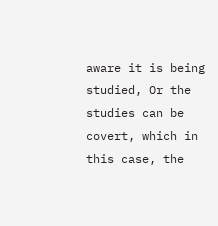aware it is being studied, Or the studies can be covert, which in this case, the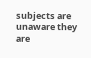subjects are unaware they are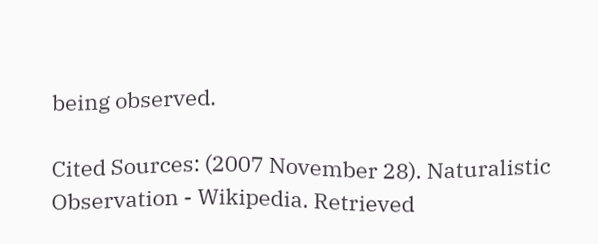being observed.

Cited Sources: (2007 November 28). Naturalistic Observation - Wikipedia. Retrieved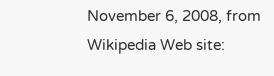November 6, 2008, from Wikipedia Web site: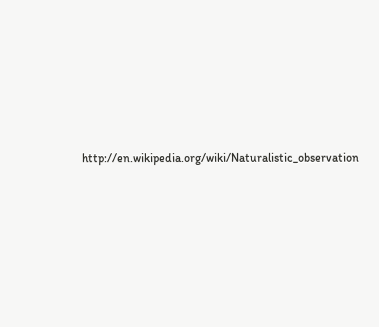http://en.wikipedia.org/wiki/Naturalistic_observation